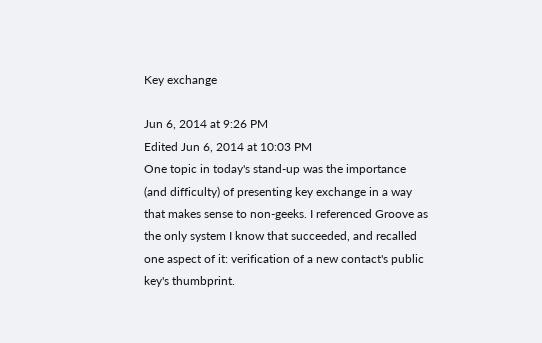Key exchange

Jun 6, 2014 at 9:26 PM
Edited Jun 6, 2014 at 10:03 PM
One topic in today's stand-up was the importance (and difficulty) of presenting key exchange in a way that makes sense to non-geeks. I referenced Groove as the only system I know that succeeded, and recalled one aspect of it: verification of a new contact's public key's thumbprint.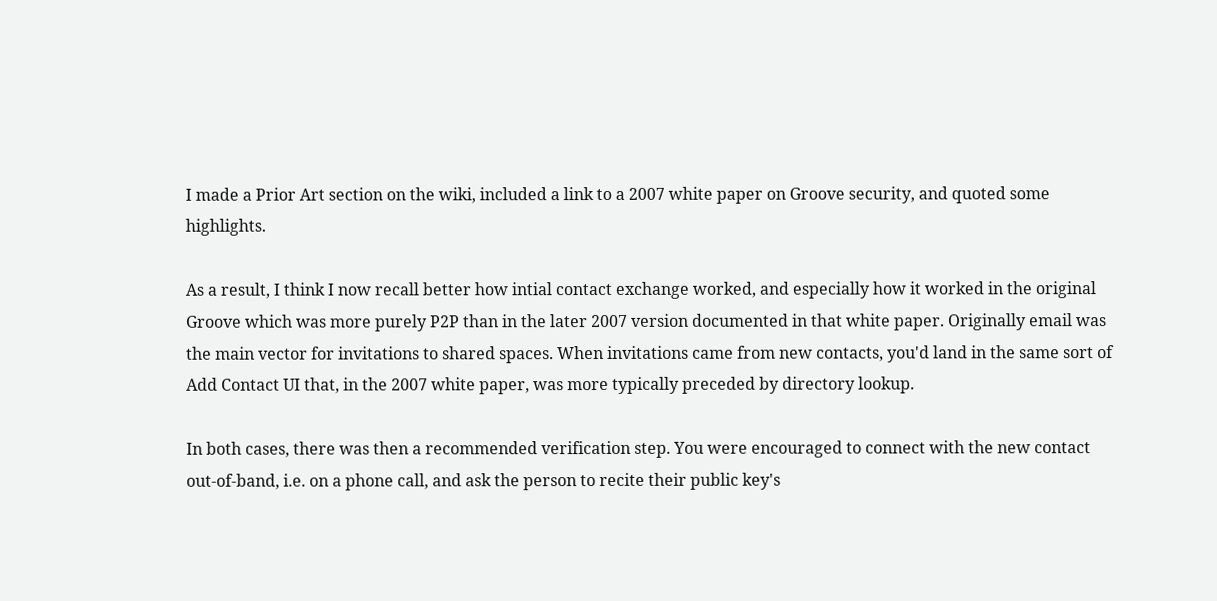I made a Prior Art section on the wiki, included a link to a 2007 white paper on Groove security, and quoted some highlights.

As a result, I think I now recall better how intial contact exchange worked, and especially how it worked in the original Groove which was more purely P2P than in the later 2007 version documented in that white paper. Originally email was the main vector for invitations to shared spaces. When invitations came from new contacts, you'd land in the same sort of Add Contact UI that, in the 2007 white paper, was more typically preceded by directory lookup.

In both cases, there was then a recommended verification step. You were encouraged to connect with the new contact out-of-band, i.e. on a phone call, and ask the person to recite their public key's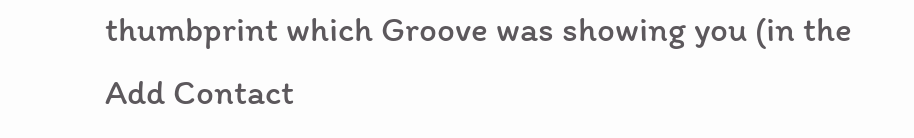thumbprint which Groove was showing you (in the Add Contact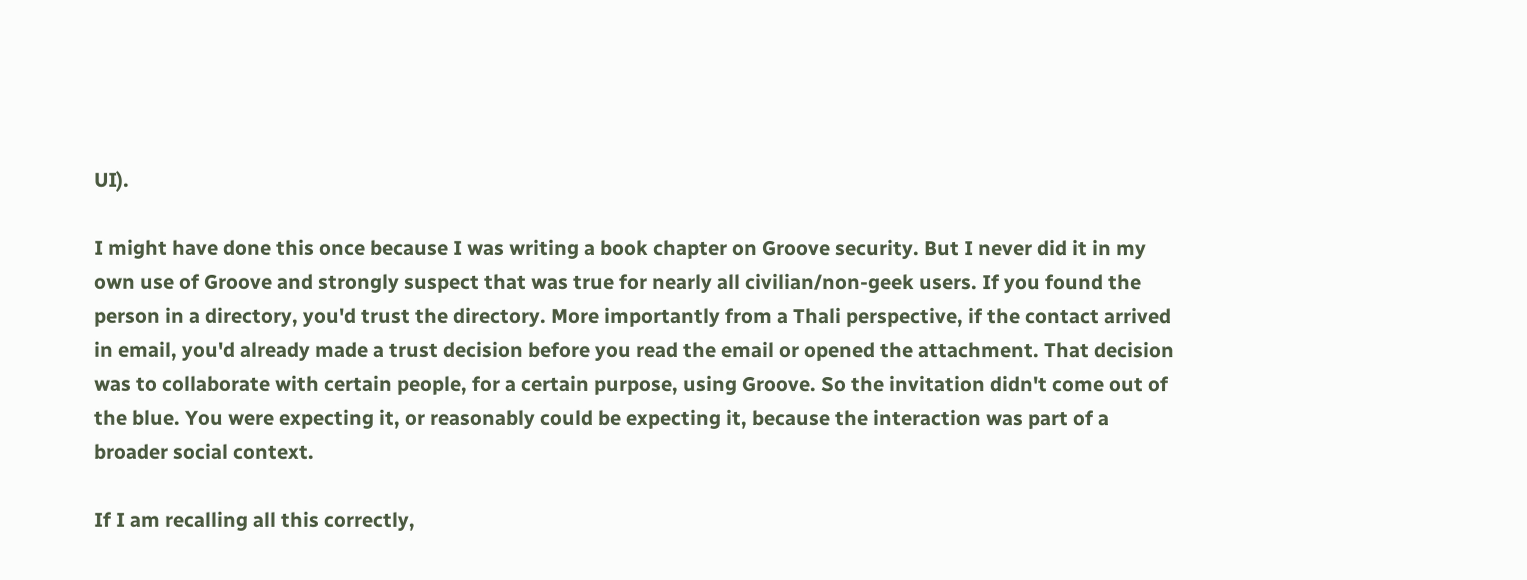UI).

I might have done this once because I was writing a book chapter on Groove security. But I never did it in my own use of Groove and strongly suspect that was true for nearly all civilian/non-geek users. If you found the person in a directory, you'd trust the directory. More importantly from a Thali perspective, if the contact arrived in email, you'd already made a trust decision before you read the email or opened the attachment. That decision was to collaborate with certain people, for a certain purpose, using Groove. So the invitation didn't come out of the blue. You were expecting it, or reasonably could be expecting it, because the interaction was part of a broader social context.

If I am recalling all this correctly,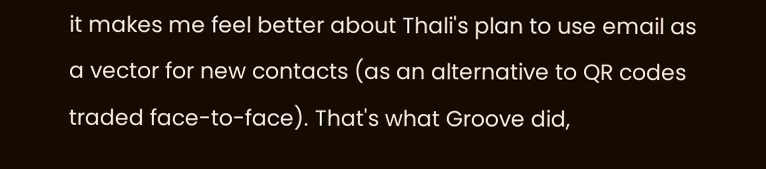it makes me feel better about Thali's plan to use email as a vector for new contacts (as an alternative to QR codes traded face-to-face). That's what Groove did,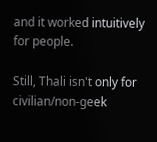and it worked intuitively for people.

Still, Thali isn't only for civilian/non-geek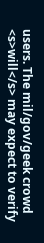users. The mil/gov/geek crowd <s>will</s> may expect to verify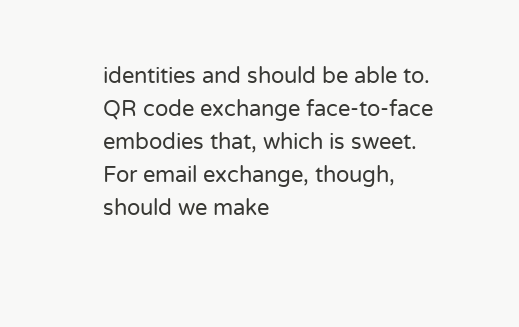identities and should be able to. QR code exchange face-to-face embodies that, which is sweet. For email exchange, though, should we make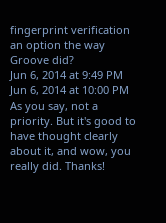fingerprint verification an option the way Groove did?
Jun 6, 2014 at 9:49 PM
Jun 6, 2014 at 10:00 PM
As you say, not a priority. But it's good to have thought clearly about it, and wow, you really did. Thanks!